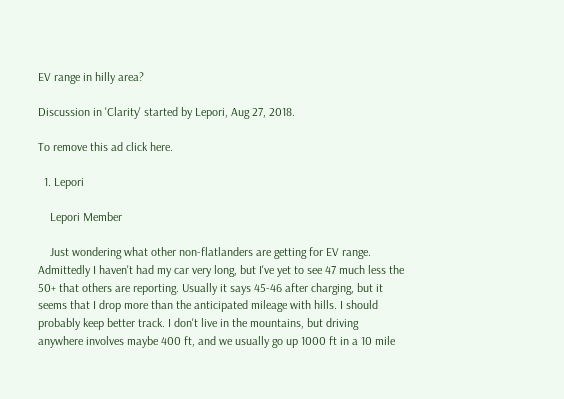EV range in hilly area?

Discussion in 'Clarity' started by Lepori, Aug 27, 2018.

To remove this ad click here.

  1. Lepori

    Lepori Member

    Just wondering what other non-flatlanders are getting for EV range. Admittedly I haven't had my car very long, but I've yet to see 47 much less the 50+ that others are reporting. Usually it says 45-46 after charging, but it seems that I drop more than the anticipated mileage with hills. I should probably keep better track. I don't live in the mountains, but driving anywhere involves maybe 400 ft, and we usually go up 1000 ft in a 10 mile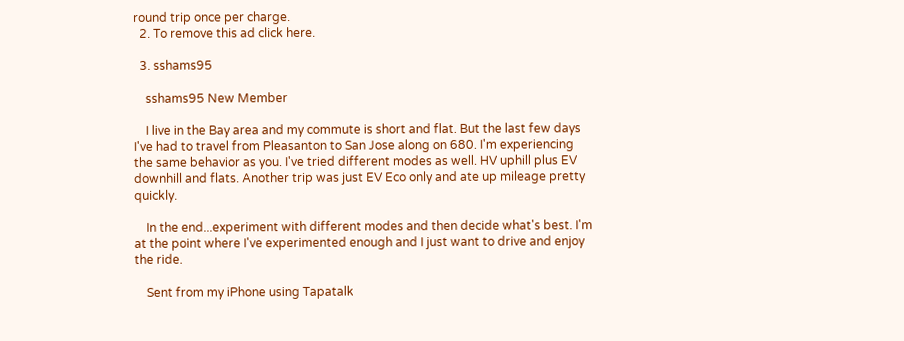round trip once per charge.
  2. To remove this ad click here.

  3. sshams95

    sshams95 New Member

    I live in the Bay area and my commute is short and flat. But the last few days I've had to travel from Pleasanton to San Jose along on 680. I'm experiencing the same behavior as you. I've tried different modes as well. HV uphill plus EV downhill and flats. Another trip was just EV Eco only and ate up mileage pretty quickly.

    In the end...experiment with different modes and then decide what's best. I'm at the point where I've experimented enough and I just want to drive and enjoy the ride.

    Sent from my iPhone using Tapatalk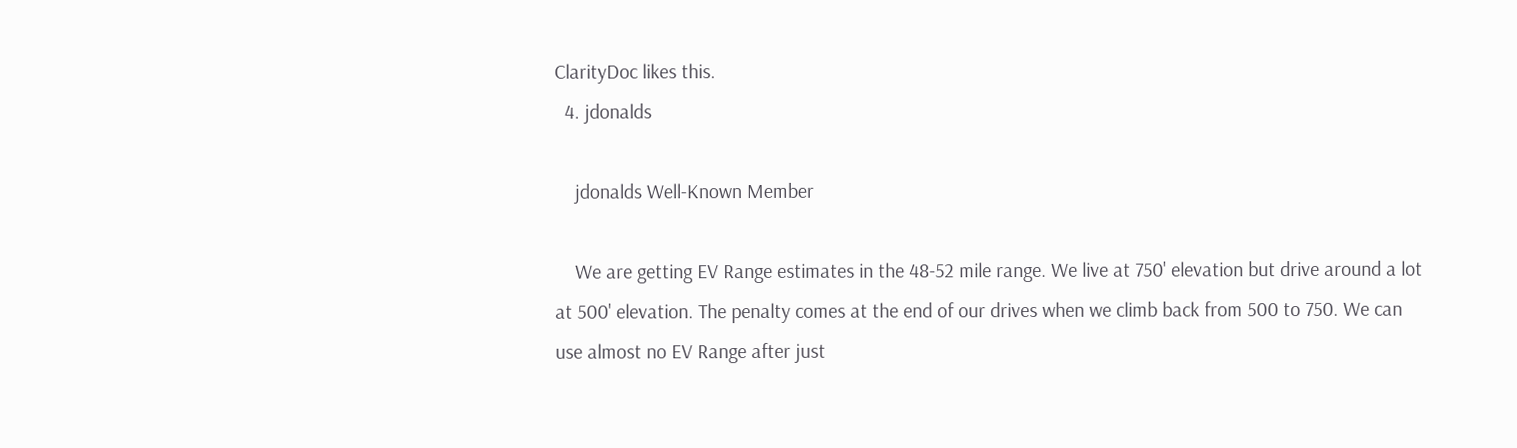ClarityDoc likes this.
  4. jdonalds

    jdonalds Well-Known Member

    We are getting EV Range estimates in the 48-52 mile range. We live at 750' elevation but drive around a lot at 500' elevation. The penalty comes at the end of our drives when we climb back from 500 to 750. We can use almost no EV Range after just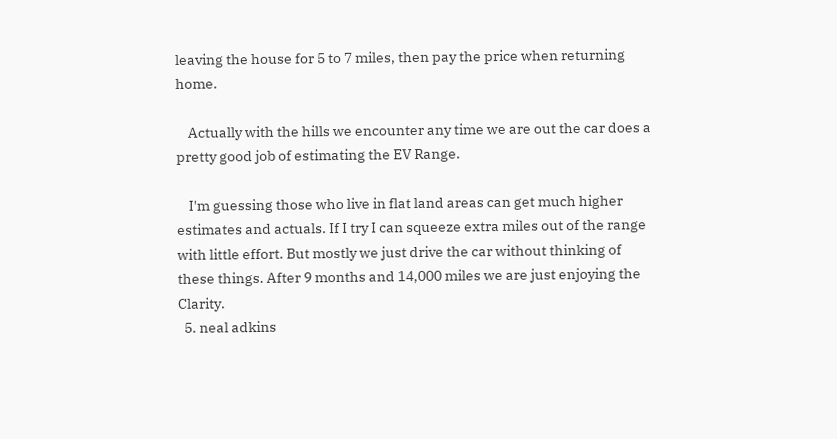leaving the house for 5 to 7 miles, then pay the price when returning home.

    Actually with the hills we encounter any time we are out the car does a pretty good job of estimating the EV Range.

    I'm guessing those who live in flat land areas can get much higher estimates and actuals. If I try I can squeeze extra miles out of the range with little effort. But mostly we just drive the car without thinking of these things. After 9 months and 14,000 miles we are just enjoying the Clarity.
  5. neal adkins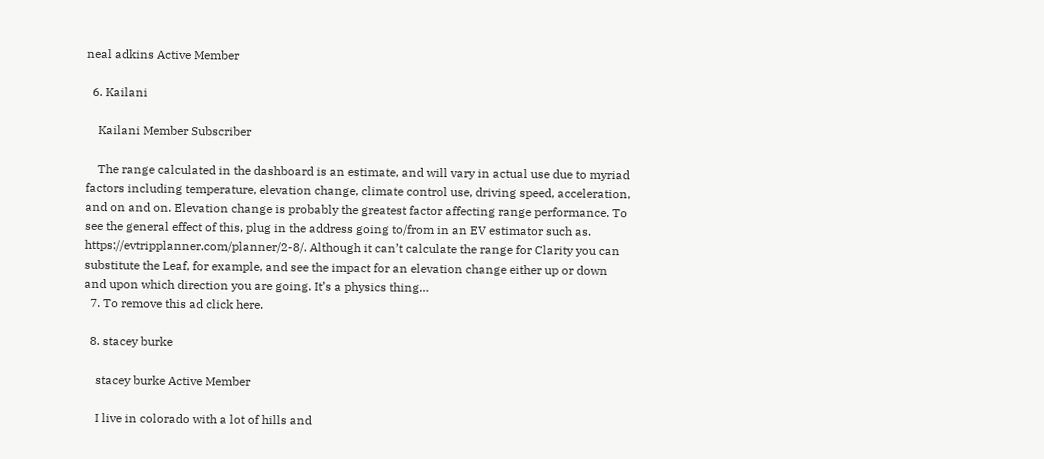neal adkins Active Member

  6. Kailani

    Kailani Member Subscriber

    The range calculated in the dashboard is an estimate, and will vary in actual use due to myriad factors including temperature, elevation change, climate control use, driving speed, acceleration, and on and on. Elevation change is probably the greatest factor affecting range performance. To see the general effect of this, plug in the address going to/from in an EV estimator such as. https://evtripplanner.com/planner/2-8/. Although it can’t calculate the range for Clarity you can substitute the Leaf, for example, and see the impact for an elevation change either up or down and upon which direction you are going. It’s a physics thing…
  7. To remove this ad click here.

  8. stacey burke

    stacey burke Active Member

    I live in colorado with a lot of hills and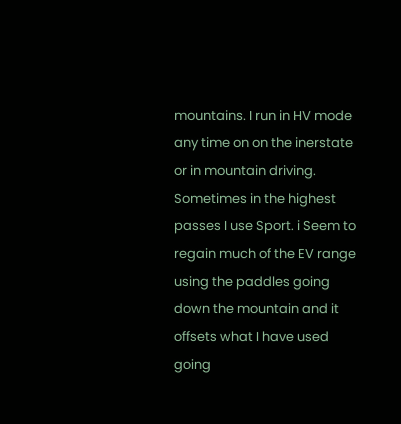mountains. I run in HV mode any time on on the inerstate or in mountain driving. Sometimes in the highest passes I use Sport. i Seem to regain much of the EV range using the paddles going down the mountain and it offsets what I have used going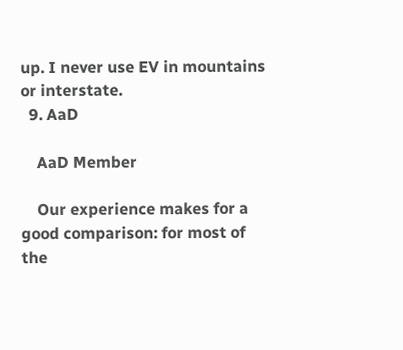up. I never use EV in mountains or interstate.
  9. AaD

    AaD Member

    Our experience makes for a good comparison: for most of the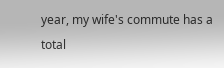year, my wife's commute has a total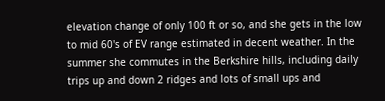elevation change of only 100 ft or so, and she gets in the low to mid 60's of EV range estimated in decent weather. In the summer she commutes in the Berkshire hills, including daily trips up and down 2 ridges and lots of small ups and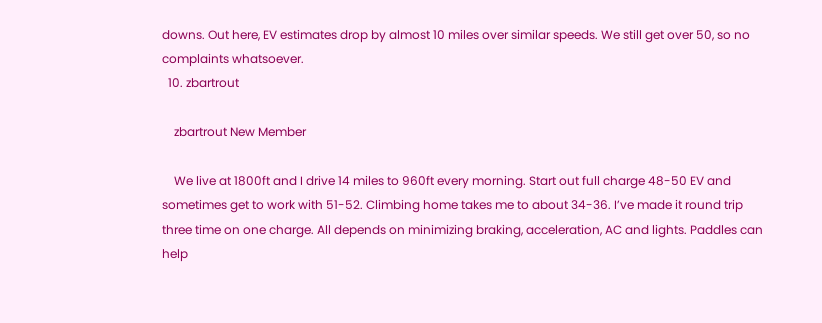downs. Out here, EV estimates drop by almost 10 miles over similar speeds. We still get over 50, so no complaints whatsoever.
  10. zbartrout

    zbartrout New Member

    We live at 1800ft and I drive 14 miles to 960ft every morning. Start out full charge 48-50 EV and sometimes get to work with 51-52. Climbing home takes me to about 34-36. I’ve made it round trip three time on one charge. All depends on minimizing braking, acceleration, AC and lights. Paddles can help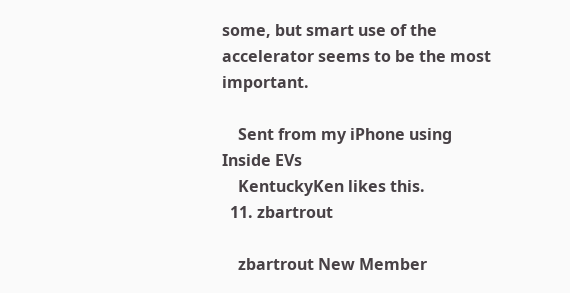some, but smart use of the accelerator seems to be the most important.

    Sent from my iPhone using Inside EVs
    KentuckyKen likes this.
  11. zbartrout

    zbartrout New Member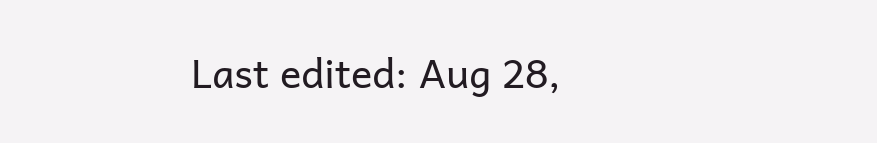Last edited: Aug 28,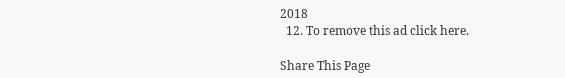2018
  12. To remove this ad click here.

Share This Page